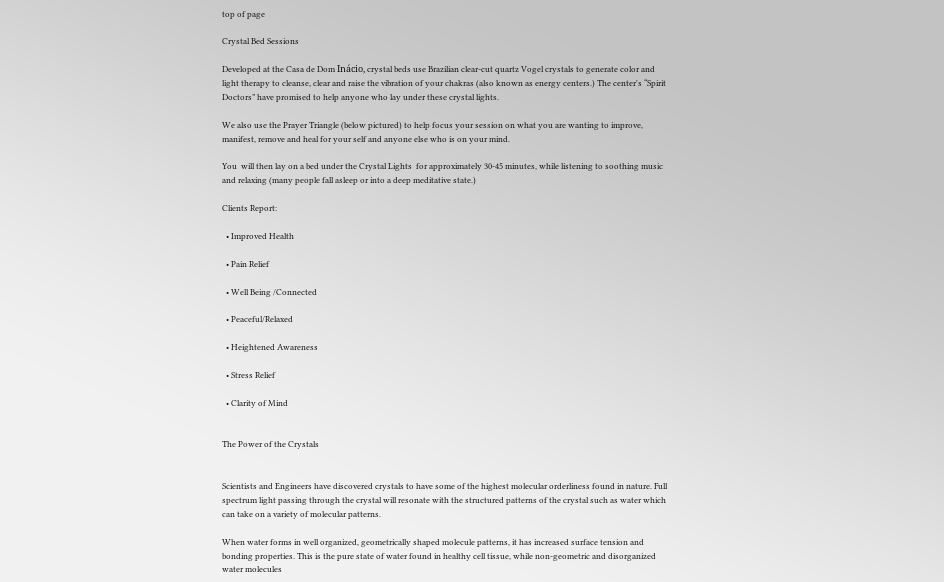top of page

Crystal Bed Sessions

Developed at the Casa de Dom Inácio, crystal beds use Brazilian clear-cut quartz Vogel crystals to generate color and light therapy to cleanse, clear and raise the vibration of your chakras (also known as energy centers.) The center's “Spirit Doctors” have promised to help anyone who lay under these crystal lights.

We also use the Prayer Triangle (below pictured) to help focus your session on what you are wanting to improve, manifest, remove and heal for your self and anyone else who is on your mind.

You  will then lay on a bed under the Crystal Lights  for approximately 30-45 minutes, while listening to soothing music and relaxing (many people fall asleep or into a deep meditative state.)

Clients Report:

  • Improved Health

  • Pain Relief

  • Well Being /Connected

  • Peaceful/Relaxed

  • Heightened Awareness

  • Stress Relief

  • Clarity of Mind


The Power of the Crystals


Scientists and Engineers have discovered crystals to have some of the highest molecular orderliness found in nature. Full spectrum light passing through the crystal will resonate with the structured patterns of the crystal such as water which can take on a variety of molecular patterns.

When water forms in well organized, geometrically shaped molecule patterns, it has increased surface tension and bonding properties. This is the pure state of water found in healthy cell tissue, while non-geometric and disorganized water molecules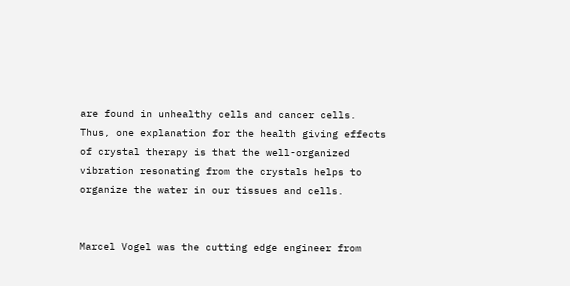are found in unhealthy cells and cancer cells.  Thus, one explanation for the health giving effects of crystal therapy is that the well-organized vibration resonating from the crystals helps to organize the water in our tissues and cells.


Marcel Vogel was the cutting edge engineer from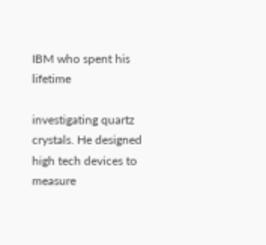IBM who spent his lifetime

investigating quartz crystals. He designed high tech devices to measure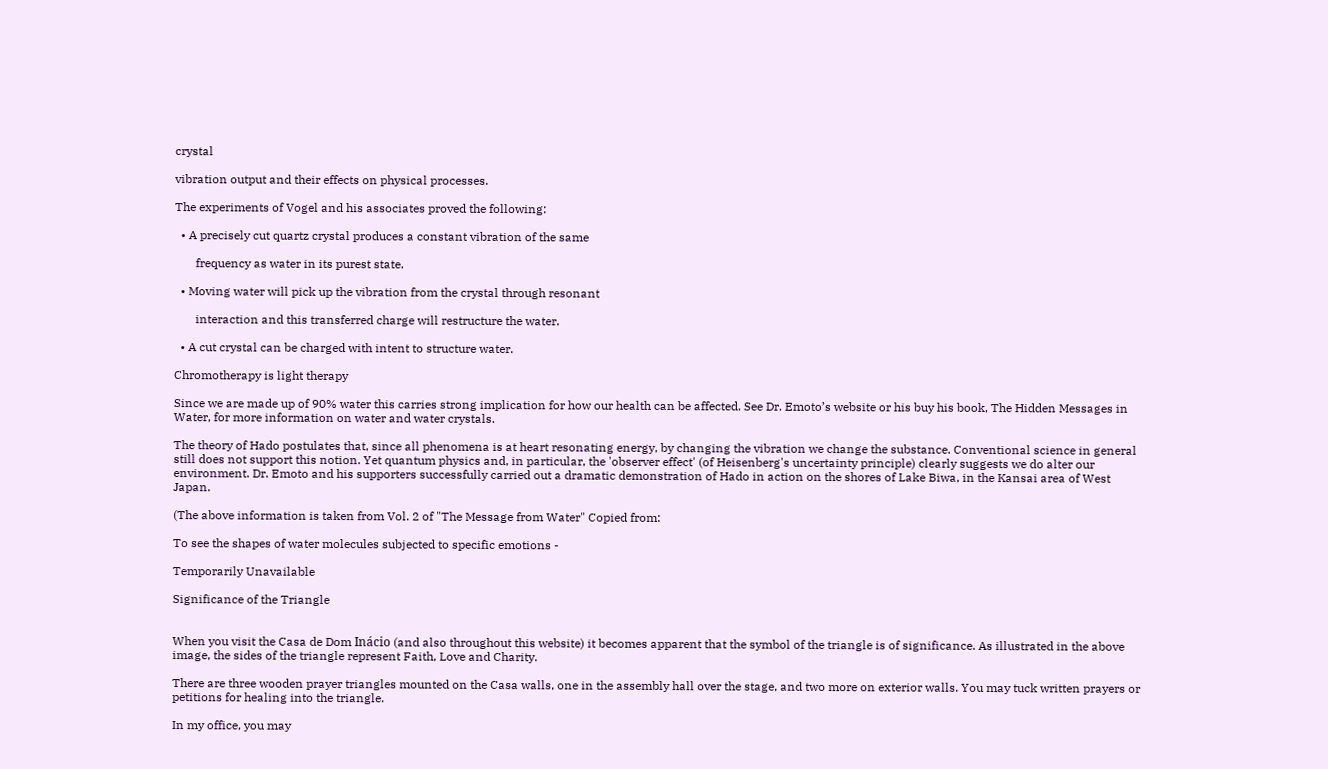crystal

vibration output and their effects on physical processes.

The experiments of Vogel and his associates proved the following:

  • A precisely cut quartz crystal produces a constant vibration of the same

       frequency as water in its purest state.

  • Moving water will pick up the vibration from the crystal through resonant

       interaction and this transferred charge will restructure the water.

  • A cut crystal can be charged with intent to structure water.

Chromotherapy is light therapy

Since we are made up of 90% water this carries strong implication for how our health can be affected. See Dr. Emoto’s website or his buy his book, The Hidden Messages in Water, for more information on water and water crystals.

The theory of Hado postulates that, since all phenomena is at heart resonating energy, by changing the vibration we change the substance. Conventional science in general still does not support this notion. Yet quantum physics and, in particular, the 'observer effect' (of Heisenberg's uncertainty principle) clearly suggests we do alter our environment. Dr. Emoto and his supporters successfully carried out a dramatic demonstration of Hado in action on the shores of Lake Biwa, in the Kansai area of West Japan.

(The above information is taken from Vol. 2 of "The Message from Water" Copied from:

To see the shapes of water molecules subjected to specific emotions -

Temporarily Unavailable

Significance of the Triangle


When you visit the Casa de Dom Inácio (and also throughout this website) it becomes apparent that the symbol of the triangle is of significance. As illustrated in the above image, the sides of the triangle represent Faith, Love and Charity.

There are three wooden prayer triangles mounted on the Casa walls, one in the assembly hall over the stage, and two more on exterior walls. You may tuck written prayers or petitions for healing into the triangle.

In my office, you may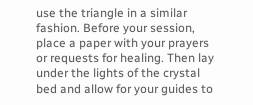use the triangle in a similar fashion. Before your session, place a paper with your prayers or requests for healing. Then lay under the lights of the crystal bed and allow for your guides to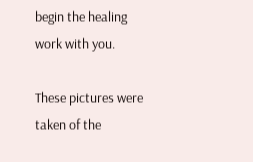begin the healing work with you.

These pictures were taken of the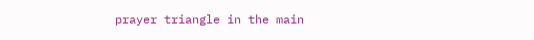prayer triangle in the main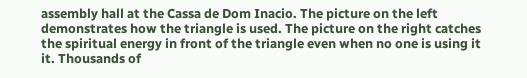assembly hall at the Cassa de Dom Inacio. The picture on the left demonstrates how the triangle is used. The picture on the right catches the spiritual energy in front of the triangle even when no one is using it it. Thousands of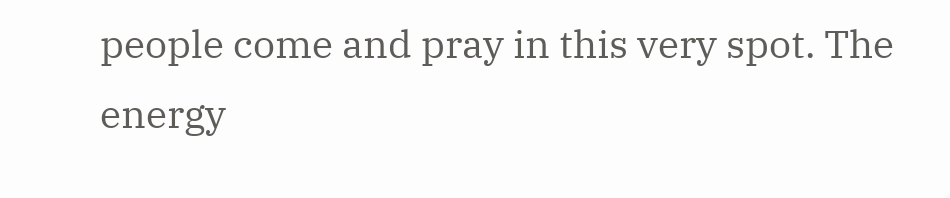people come and pray in this very spot. The energy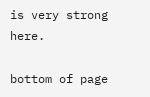is very strong here.

bottom of page